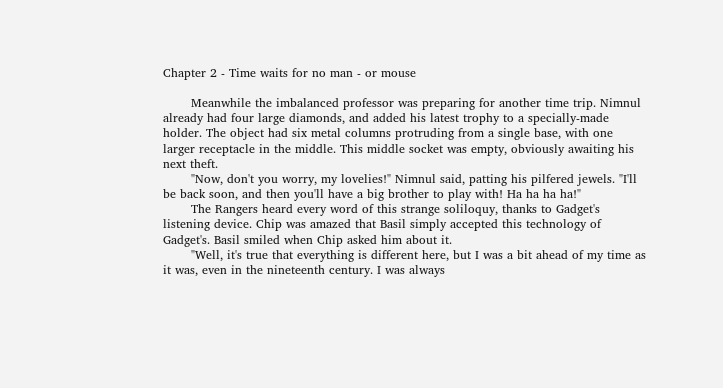Chapter 2 - Time waits for no man - or mouse

       Meanwhile the imbalanced professor was preparing for another time trip. Nimnul already had four large diamonds, and added his latest trophy to a specially-made holder. The object had six metal columns protruding from a single base, with one larger receptacle in the middle. This middle socket was empty, obviously awaiting his next theft.
       "Now, don't you worry, my lovelies!" Nimnul said, patting his pilfered jewels. "I'll be back soon, and then you'll have a big brother to play with! Ha ha ha ha!"
       The Rangers heard every word of this strange soliloquy, thanks to Gadget's listening device. Chip was amazed that Basil simply accepted this technology of Gadget's. Basil smiled when Chip asked him about it.
       "Well, it's true that everything is different here, but I was a bit ahead of my time as it was, even in the nineteenth century. I was always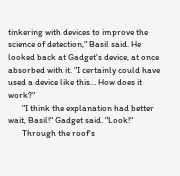tinkering with devices to improve the science of detection," Basil said. He looked back at Gadget's device, at once absorbed with it. "I certainly could have used a device like this… How does it work?"
       "I think the explanation had better wait, Basil!" Gadget said. "Look!"
       Through the roof's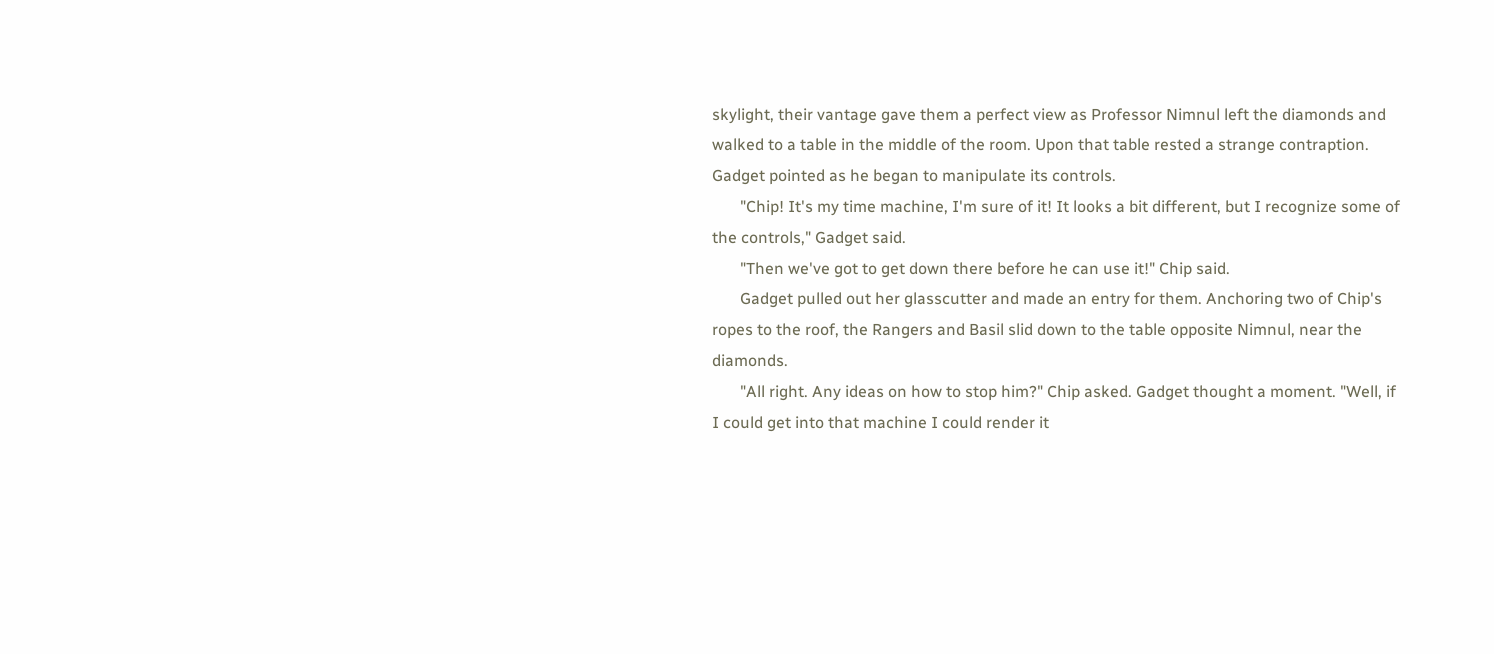skylight, their vantage gave them a perfect view as Professor Nimnul left the diamonds and walked to a table in the middle of the room. Upon that table rested a strange contraption. Gadget pointed as he began to manipulate its controls.
       "Chip! It's my time machine, I'm sure of it! It looks a bit different, but I recognize some of the controls," Gadget said.
       "Then we've got to get down there before he can use it!" Chip said.
       Gadget pulled out her glasscutter and made an entry for them. Anchoring two of Chip's ropes to the roof, the Rangers and Basil slid down to the table opposite Nimnul, near the diamonds.
       "All right. Any ideas on how to stop him?" Chip asked. Gadget thought a moment. "Well, if I could get into that machine I could render it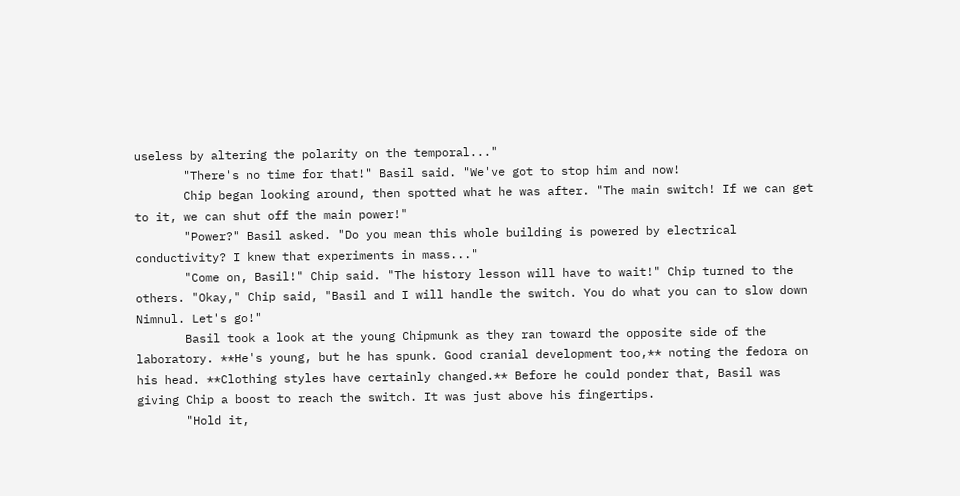useless by altering the polarity on the temporal..."
       "There's no time for that!" Basil said. "We've got to stop him and now!
       Chip began looking around, then spotted what he was after. "The main switch! If we can get to it, we can shut off the main power!"
       "Power?" Basil asked. "Do you mean this whole building is powered by electrical conductivity? I knew that experiments in mass..."
       "Come on, Basil!" Chip said. "The history lesson will have to wait!" Chip turned to the others. "Okay," Chip said, "Basil and I will handle the switch. You do what you can to slow down Nimnul. Let's go!"
       Basil took a look at the young Chipmunk as they ran toward the opposite side of the laboratory. **He's young, but he has spunk. Good cranial development too,** noting the fedora on his head. **Clothing styles have certainly changed.** Before he could ponder that, Basil was giving Chip a boost to reach the switch. It was just above his fingertips.
       "Hold it,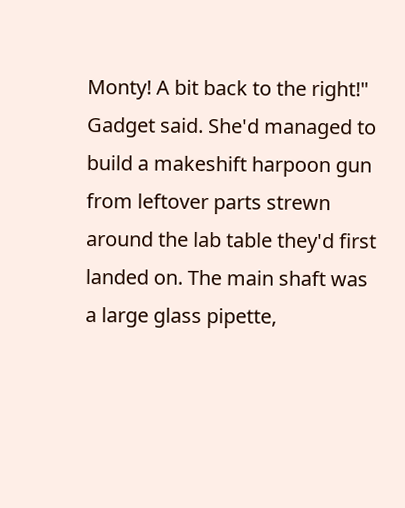Monty! A bit back to the right!" Gadget said. She'd managed to build a makeshift harpoon gun from leftover parts strewn around the lab table they'd first landed on. The main shaft was a large glass pipette,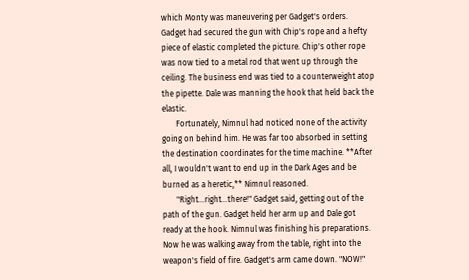which Monty was maneuvering per Gadget's orders. Gadget had secured the gun with Chip's rope and a hefty piece of elastic completed the picture. Chip's other rope was now tied to a metal rod that went up through the ceiling. The business end was tied to a counterweight atop the pipette. Dale was manning the hook that held back the elastic.
       Fortunately, Nimnul had noticed none of the activity going on behind him. He was far too absorbed in setting the destination coordinates for the time machine. **After all, I wouldn't want to end up in the Dark Ages and be burned as a heretic,** Nimnul reasoned.
       "Right...right…there!" Gadget said, getting out of the path of the gun. Gadget held her arm up and Dale got ready at the hook. Nimnul was finishing his preparations. Now he was walking away from the table, right into the weapon's field of fire. Gadget's arm came down. "NOW!"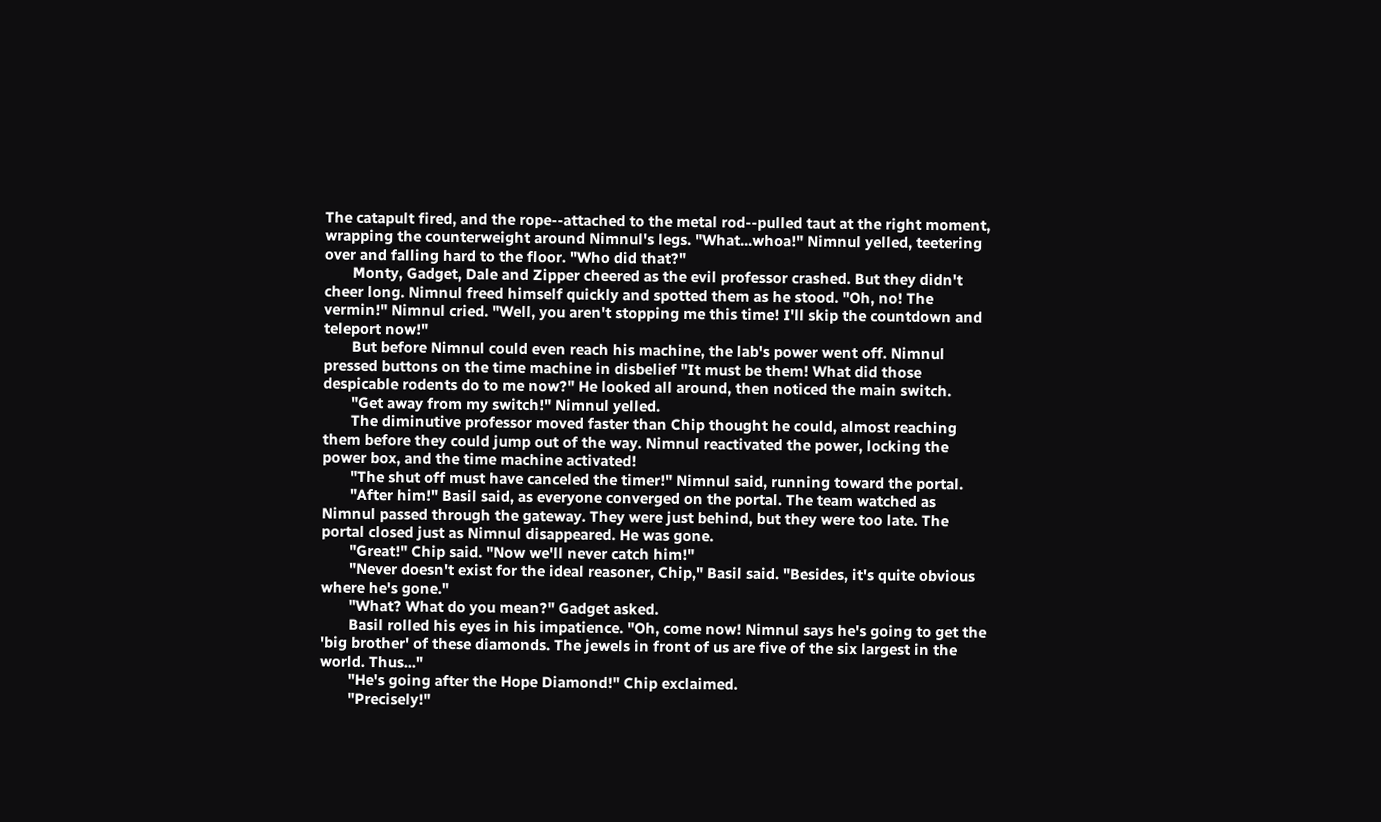The catapult fired, and the rope--attached to the metal rod--pulled taut at the right moment, wrapping the counterweight around Nimnul's legs. "What...whoa!" Nimnul yelled, teetering over and falling hard to the floor. "Who did that?"
       Monty, Gadget, Dale and Zipper cheered as the evil professor crashed. But they didn't cheer long. Nimnul freed himself quickly and spotted them as he stood. "Oh, no! The vermin!" Nimnul cried. "Well, you aren't stopping me this time! I'll skip the countdown and teleport now!"
       But before Nimnul could even reach his machine, the lab's power went off. Nimnul pressed buttons on the time machine in disbelief "It must be them! What did those despicable rodents do to me now?" He looked all around, then noticed the main switch.
       "Get away from my switch!" Nimnul yelled.
       The diminutive professor moved faster than Chip thought he could, almost reaching them before they could jump out of the way. Nimnul reactivated the power, locking the power box, and the time machine activated!
       "The shut off must have canceled the timer!" Nimnul said, running toward the portal.
       "After him!" Basil said, as everyone converged on the portal. The team watched as Nimnul passed through the gateway. They were just behind, but they were too late. The portal closed just as Nimnul disappeared. He was gone.
       "Great!" Chip said. "Now we'll never catch him!"
       "Never doesn't exist for the ideal reasoner, Chip," Basil said. "Besides, it's quite obvious where he's gone."
       "What? What do you mean?" Gadget asked.
       Basil rolled his eyes in his impatience. "Oh, come now! Nimnul says he's going to get the 'big brother' of these diamonds. The jewels in front of us are five of the six largest in the world. Thus..."
       "He's going after the Hope Diamond!" Chip exclaimed.
       "Precisely!"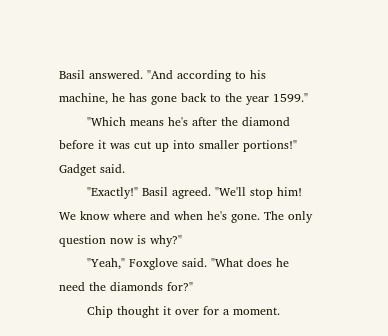Basil answered. "And according to his machine, he has gone back to the year 1599."
       "Which means he's after the diamond before it was cut up into smaller portions!" Gadget said.
       "Exactly!" Basil agreed. "We'll stop him! We know where and when he's gone. The only question now is why?"
       "Yeah," Foxglove said. "What does he need the diamonds for?"
       Chip thought it over for a moment.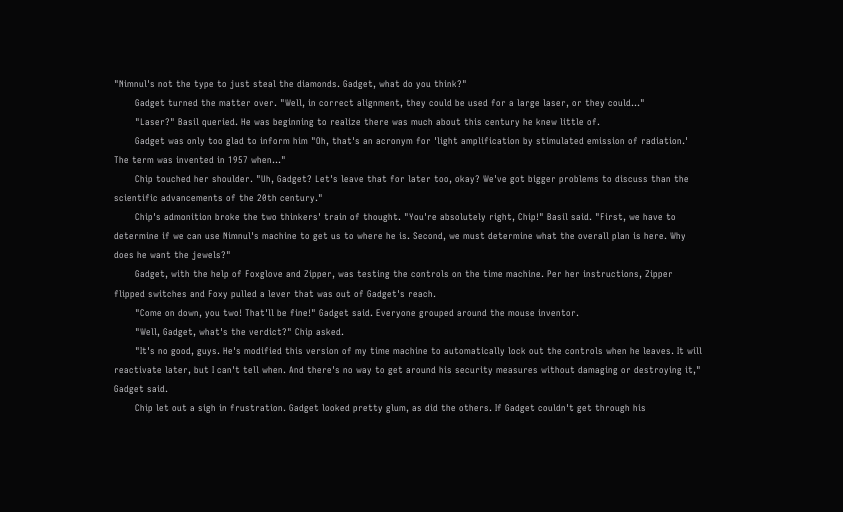"Nimnul's not the type to just steal the diamonds. Gadget, what do you think?"
       Gadget turned the matter over. "Well, in correct alignment, they could be used for a large laser, or they could..."
       "Laser?" Basil queried. He was beginning to realize there was much about this century he knew little of.
       Gadget was only too glad to inform him "Oh, that's an acronym for 'light amplification by stimulated emission of radiation.' The term was invented in 1957 when..."
       Chip touched her shoulder. "Uh, Gadget? Let's leave that for later too, okay? We've got bigger problems to discuss than the scientific advancements of the 20th century."
       Chip's admonition broke the two thinkers' train of thought. "You're absolutely right, Chip!" Basil said. "First, we have to determine if we can use Nimnul's machine to get us to where he is. Second, we must determine what the overall plan is here. Why does he want the jewels?"
       Gadget, with the help of Foxglove and Zipper, was testing the controls on the time machine. Per her instructions, Zipper flipped switches and Foxy pulled a lever that was out of Gadget's reach.
       "Come on down, you two! That'll be fine!" Gadget said. Everyone grouped around the mouse inventor.
       "Well, Gadget, what's the verdict?" Chip asked.
       "It's no good, guys. He's modified this version of my time machine to automatically lock out the controls when he leaves. It will reactivate later, but I can't tell when. And there's no way to get around his security measures without damaging or destroying it," Gadget said.
       Chip let out a sigh in frustration. Gadget looked pretty glum, as did the others. If Gadget couldn't get through his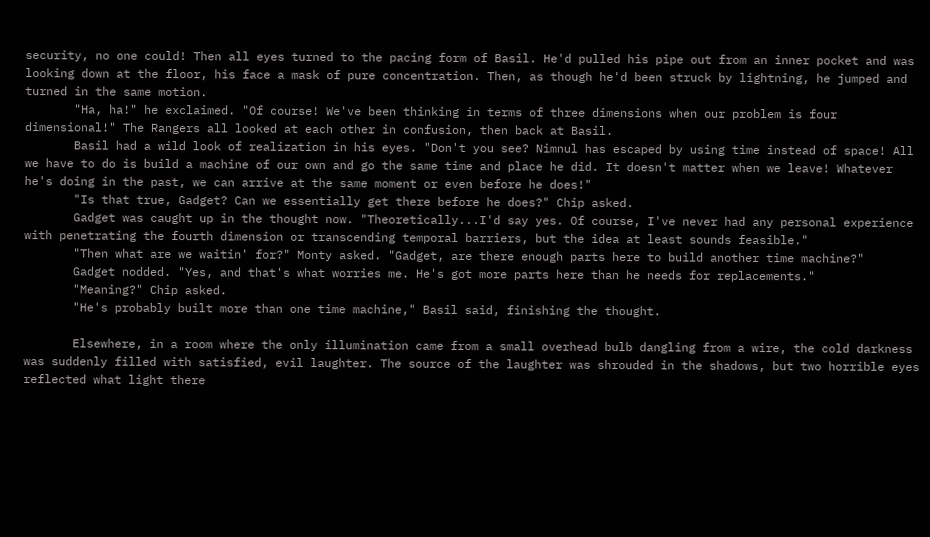security, no one could! Then all eyes turned to the pacing form of Basil. He'd pulled his pipe out from an inner pocket and was looking down at the floor, his face a mask of pure concentration. Then, as though he'd been struck by lightning, he jumped and turned in the same motion.
       "Ha, ha!" he exclaimed. "Of course! We've been thinking in terms of three dimensions when our problem is four dimensional!" The Rangers all looked at each other in confusion, then back at Basil.
       Basil had a wild look of realization in his eyes. "Don't you see? Nimnul has escaped by using time instead of space! All we have to do is build a machine of our own and go the same time and place he did. It doesn't matter when we leave! Whatever he's doing in the past, we can arrive at the same moment or even before he does!"
       "Is that true, Gadget? Can we essentially get there before he does?" Chip asked.
       Gadget was caught up in the thought now. "Theoretically...I'd say yes. Of course, I've never had any personal experience with penetrating the fourth dimension or transcending temporal barriers, but the idea at least sounds feasible."
       "Then what are we waitin' for?" Monty asked. "Gadget, are there enough parts here to build another time machine?"
       Gadget nodded. "Yes, and that's what worries me. He's got more parts here than he needs for replacements."
       "Meaning?" Chip asked.
       "He's probably built more than one time machine," Basil said, finishing the thought.

       Elsewhere, in a room where the only illumination came from a small overhead bulb dangling from a wire, the cold darkness was suddenly filled with satisfied, evil laughter. The source of the laughter was shrouded in the shadows, but two horrible eyes reflected what light there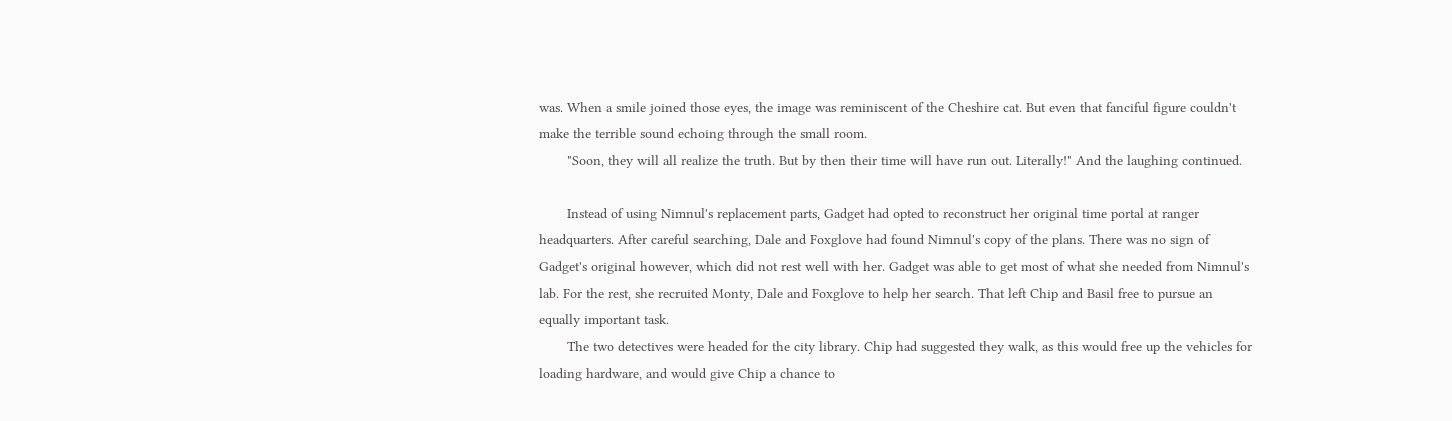was. When a smile joined those eyes, the image was reminiscent of the Cheshire cat. But even that fanciful figure couldn't make the terrible sound echoing through the small room.
       "Soon, they will all realize the truth. But by then their time will have run out. Literally!" And the laughing continued.

       Instead of using Nimnul's replacement parts, Gadget had opted to reconstruct her original time portal at ranger headquarters. After careful searching, Dale and Foxglove had found Nimnul's copy of the plans. There was no sign of Gadget's original however, which did not rest well with her. Gadget was able to get most of what she needed from Nimnul's lab. For the rest, she recruited Monty, Dale and Foxglove to help her search. That left Chip and Basil free to pursue an equally important task.
       The two detectives were headed for the city library. Chip had suggested they walk, as this would free up the vehicles for loading hardware, and would give Chip a chance to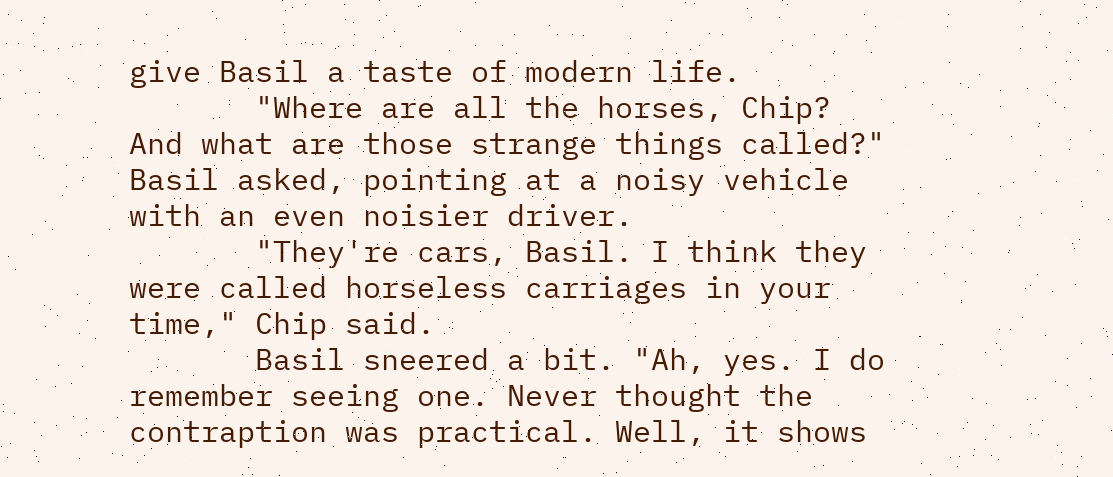give Basil a taste of modern life.
       "Where are all the horses, Chip? And what are those strange things called?" Basil asked, pointing at a noisy vehicle with an even noisier driver.
       "They're cars, Basil. I think they were called horseless carriages in your time," Chip said.
       Basil sneered a bit. "Ah, yes. I do remember seeing one. Never thought the contraption was practical. Well, it shows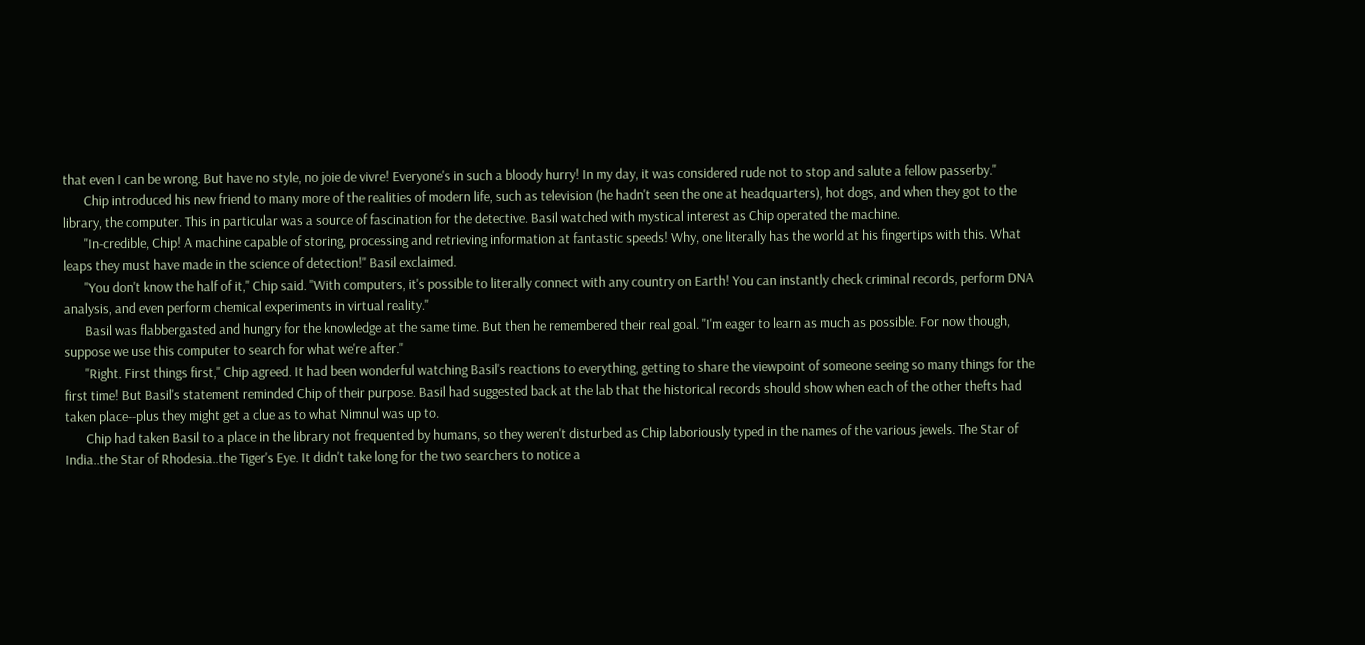that even I can be wrong. But have no style, no joie de vivre! Everyone's in such a bloody hurry! In my day, it was considered rude not to stop and salute a fellow passerby."
       Chip introduced his new friend to many more of the realities of modern life, such as television (he hadn't seen the one at headquarters), hot dogs, and when they got to the library, the computer. This in particular was a source of fascination for the detective. Basil watched with mystical interest as Chip operated the machine.
       "In-credible, Chip! A machine capable of storing, processing and retrieving information at fantastic speeds! Why, one literally has the world at his fingertips with this. What leaps they must have made in the science of detection!" Basil exclaimed.
       "You don't know the half of it," Chip said. "With computers, it's possible to literally connect with any country on Earth! You can instantly check criminal records, perform DNA analysis, and even perform chemical experiments in virtual reality."
       Basil was flabbergasted and hungry for the knowledge at the same time. But then he remembered their real goal. "I'm eager to learn as much as possible. For now though, suppose we use this computer to search for what we're after."
       "Right. First things first," Chip agreed. It had been wonderful watching Basil's reactions to everything, getting to share the viewpoint of someone seeing so many things for the first time! But Basil's statement reminded Chip of their purpose. Basil had suggested back at the lab that the historical records should show when each of the other thefts had taken place--plus they might get a clue as to what Nimnul was up to.
       Chip had taken Basil to a place in the library not frequented by humans, so they weren't disturbed as Chip laboriously typed in the names of the various jewels. The Star of India..the Star of Rhodesia..the Tiger's Eye. It didn't take long for the two searchers to notice a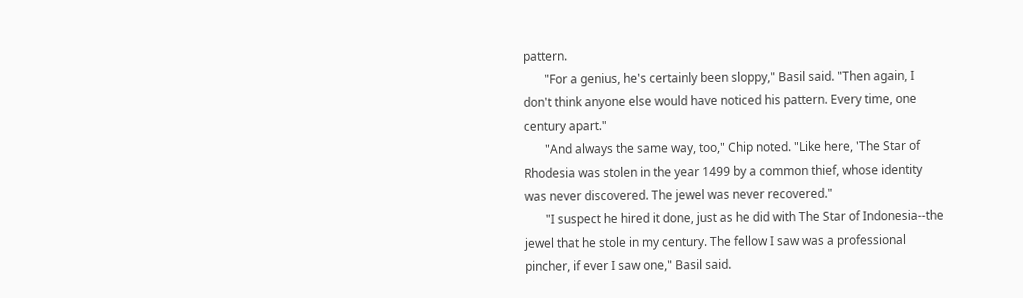pattern.
       "For a genius, he's certainly been sloppy," Basil said. "Then again, I don't think anyone else would have noticed his pattern. Every time, one century apart."
       "And always the same way, too," Chip noted. "Like here, 'The Star of Rhodesia was stolen in the year 1499 by a common thief, whose identity was never discovered. The jewel was never recovered."
       "I suspect he hired it done, just as he did with The Star of Indonesia--the jewel that he stole in my century. The fellow I saw was a professional pincher, if ever I saw one," Basil said.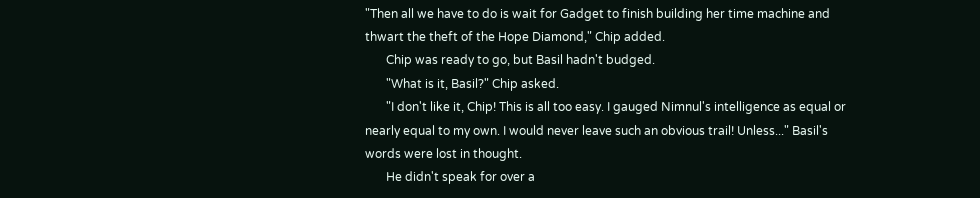"Then all we have to do is wait for Gadget to finish building her time machine and thwart the theft of the Hope Diamond," Chip added.
       Chip was ready to go, but Basil hadn't budged.
       "What is it, Basil?" Chip asked.
       "I don't like it, Chip! This is all too easy. I gauged Nimnul's intelligence as equal or nearly equal to my own. I would never leave such an obvious trail! Unless..." Basil's words were lost in thought.
       He didn't speak for over a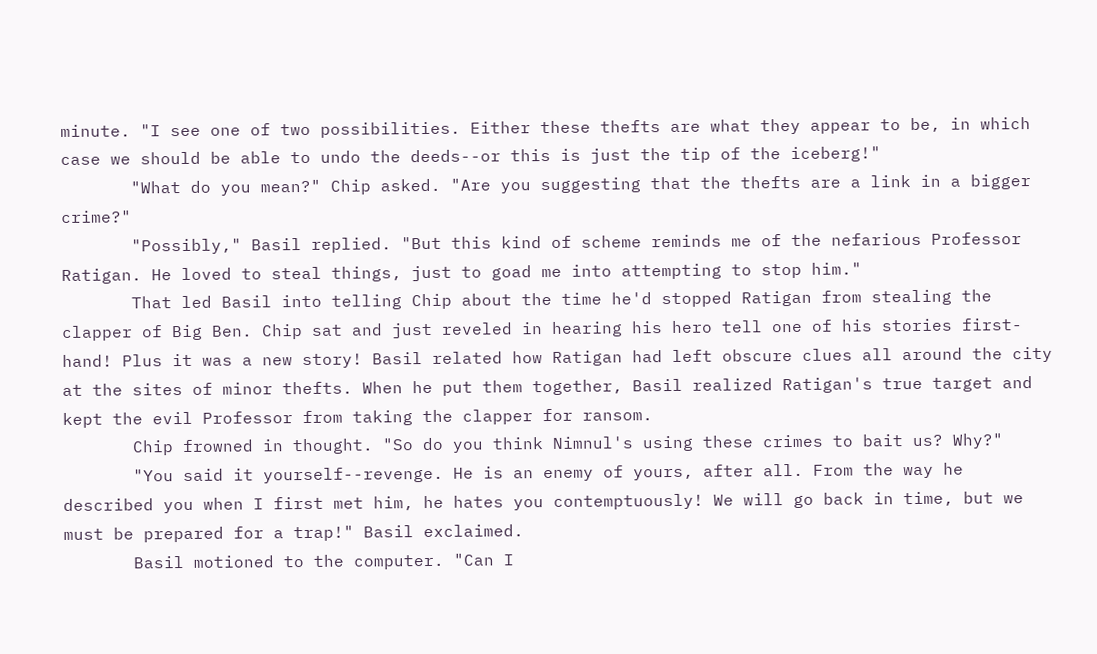minute. "I see one of two possibilities. Either these thefts are what they appear to be, in which case we should be able to undo the deeds--or this is just the tip of the iceberg!"
       "What do you mean?" Chip asked. "Are you suggesting that the thefts are a link in a bigger crime?"
       "Possibly," Basil replied. "But this kind of scheme reminds me of the nefarious Professor Ratigan. He loved to steal things, just to goad me into attempting to stop him."
       That led Basil into telling Chip about the time he'd stopped Ratigan from stealing the clapper of Big Ben. Chip sat and just reveled in hearing his hero tell one of his stories first-hand! Plus it was a new story! Basil related how Ratigan had left obscure clues all around the city at the sites of minor thefts. When he put them together, Basil realized Ratigan's true target and kept the evil Professor from taking the clapper for ransom.
       Chip frowned in thought. "So do you think Nimnul's using these crimes to bait us? Why?"
       "You said it yourself--revenge. He is an enemy of yours, after all. From the way he described you when I first met him, he hates you contemptuously! We will go back in time, but we must be prepared for a trap!" Basil exclaimed.
       Basil motioned to the computer. "Can I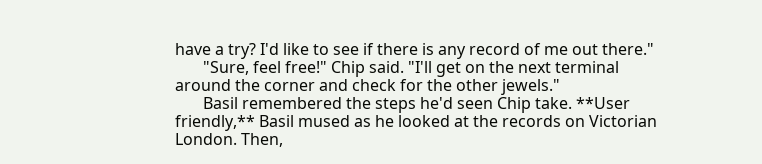have a try? I'd like to see if there is any record of me out there."
       "Sure, feel free!" Chip said. "I'll get on the next terminal around the corner and check for the other jewels."
       Basil remembered the steps he'd seen Chip take. **User friendly,** Basil mused as he looked at the records on Victorian London. Then,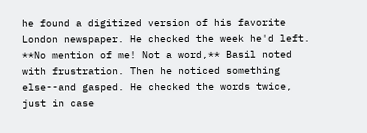he found a digitized version of his favorite London newspaper. He checked the week he'd left. **No mention of me! Not a word,** Basil noted with frustration. Then he noticed something else--and gasped. He checked the words twice, just in case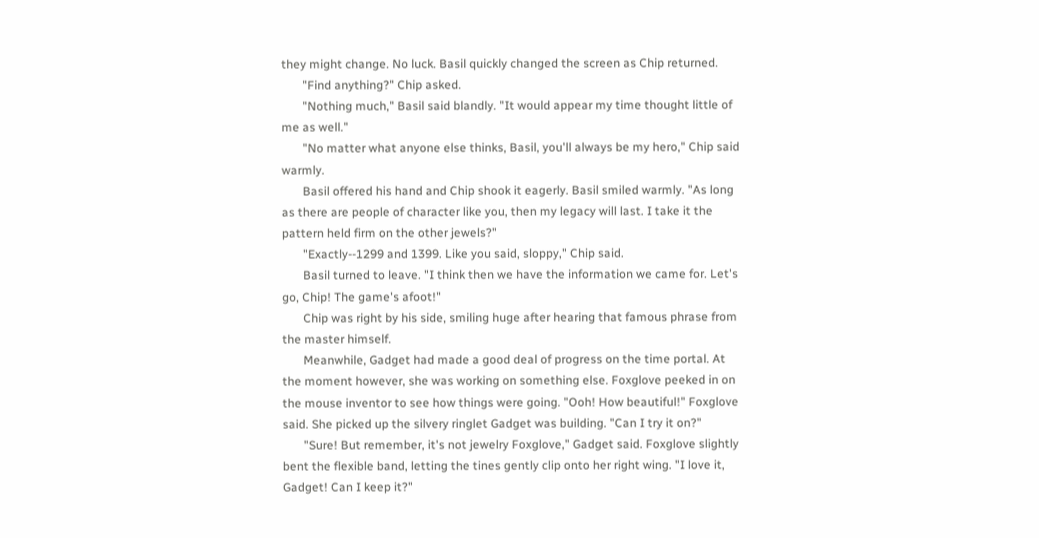they might change. No luck. Basil quickly changed the screen as Chip returned.
       "Find anything?" Chip asked.
       "Nothing much," Basil said blandly. "It would appear my time thought little of me as well."
       "No matter what anyone else thinks, Basil, you'll always be my hero," Chip said warmly.
       Basil offered his hand and Chip shook it eagerly. Basil smiled warmly. "As long as there are people of character like you, then my legacy will last. I take it the pattern held firm on the other jewels?"
       "Exactly--1299 and 1399. Like you said, sloppy," Chip said.
       Basil turned to leave. "I think then we have the information we came for. Let's go, Chip! The game's afoot!"
       Chip was right by his side, smiling huge after hearing that famous phrase from the master himself.
       Meanwhile, Gadget had made a good deal of progress on the time portal. At the moment however, she was working on something else. Foxglove peeked in on the mouse inventor to see how things were going. "Ooh! How beautiful!" Foxglove said. She picked up the silvery ringlet Gadget was building. "Can I try it on?"
       "Sure! But remember, it's not jewelry Foxglove," Gadget said. Foxglove slightly bent the flexible band, letting the tines gently clip onto her right wing. "I love it, Gadget! Can I keep it?"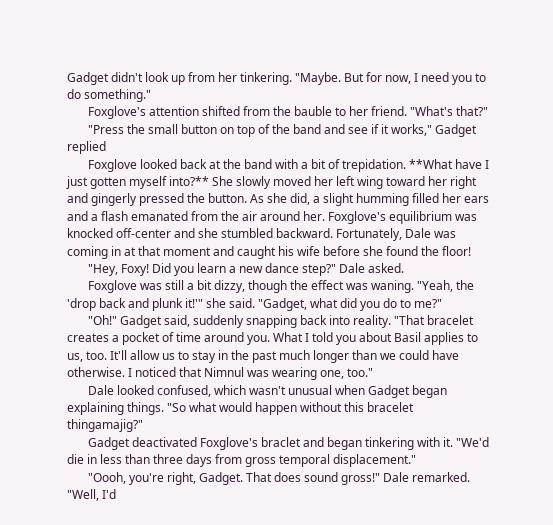Gadget didn't look up from her tinkering. "Maybe. But for now, I need you to do something."
       Foxglove's attention shifted from the bauble to her friend. "What's that?"
       "Press the small button on top of the band and see if it works," Gadget replied
       Foxglove looked back at the band with a bit of trepidation. **What have I just gotten myself into?** She slowly moved her left wing toward her right and gingerly pressed the button. As she did, a slight humming filled her ears and a flash emanated from the air around her. Foxglove's equilibrium was knocked off-center and she stumbled backward. Fortunately, Dale was coming in at that moment and caught his wife before she found the floor!
       "Hey, Foxy! Did you learn a new dance step?" Dale asked.
       Foxglove was still a bit dizzy, though the effect was waning. "Yeah, the 'drop back and plunk it!'" she said. "Gadget, what did you do to me?"
       "Oh!" Gadget said, suddenly snapping back into reality. "That bracelet creates a pocket of time around you. What I told you about Basil applies to us, too. It'll allow us to stay in the past much longer than we could have otherwise. I noticed that Nimnul was wearing one, too."
       Dale looked confused, which wasn't unusual when Gadget began explaining things. "So what would happen without this bracelet thingamajig?"
       Gadget deactivated Foxglove's braclet and began tinkering with it. "We'd die in less than three days from gross temporal displacement."
       "Oooh, you're right, Gadget. That does sound gross!" Dale remarked. "Well, I'd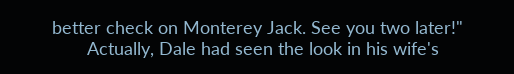better check on Monterey Jack. See you two later!"
       Actually, Dale had seen the look in his wife's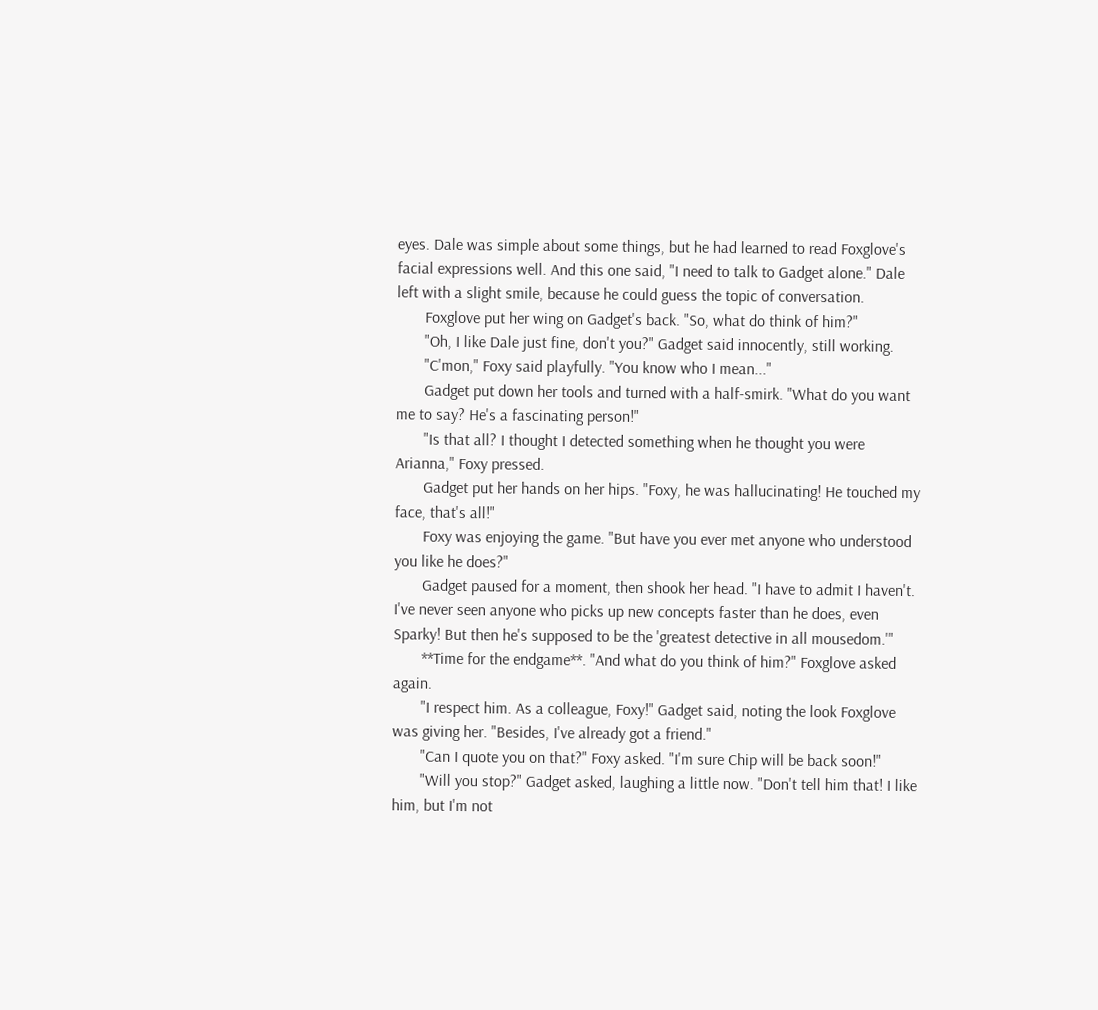eyes. Dale was simple about some things, but he had learned to read Foxglove's facial expressions well. And this one said, "I need to talk to Gadget alone." Dale left with a slight smile, because he could guess the topic of conversation.
       Foxglove put her wing on Gadget's back. "So, what do think of him?"
       "Oh, I like Dale just fine, don't you?" Gadget said innocently, still working.
       "C'mon," Foxy said playfully. "You know who I mean..."
       Gadget put down her tools and turned with a half-smirk. "What do you want me to say? He's a fascinating person!"
       "Is that all? I thought I detected something when he thought you were Arianna," Foxy pressed.
       Gadget put her hands on her hips. "Foxy, he was hallucinating! He touched my face, that's all!"
       Foxy was enjoying the game. "But have you ever met anyone who understood you like he does?"
       Gadget paused for a moment, then shook her head. "I have to admit I haven't. I've never seen anyone who picks up new concepts faster than he does, even Sparky! But then he's supposed to be the 'greatest detective in all mousedom.'"
       **Time for the endgame**. "And what do you think of him?" Foxglove asked again.
       "I respect him. As a colleague, Foxy!" Gadget said, noting the look Foxglove was giving her. "Besides, I've already got a friend."
       "Can I quote you on that?" Foxy asked. "I'm sure Chip will be back soon!"
       "Will you stop?" Gadget asked, laughing a little now. "Don't tell him that! I like him, but I'm not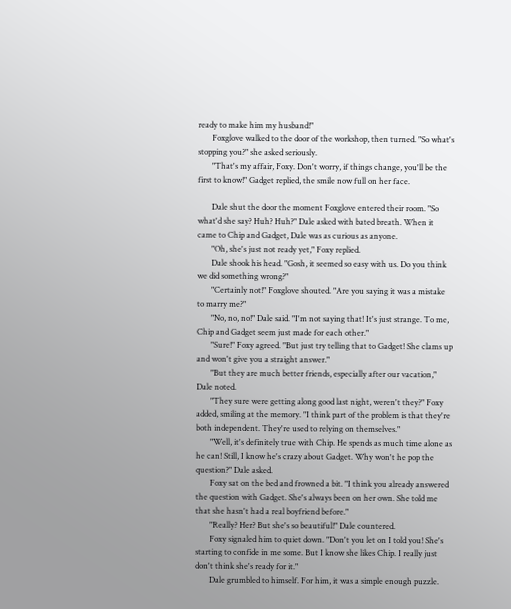ready to make him my husband!"
       Foxglove walked to the door of the workshop, then turned. "So what's stopping you?" she asked seriously.
       "That's my affair, Foxy. Don't worry, if things change, you'll be the first to know!" Gadget replied, the smile now full on her face.

       Dale shut the door the moment Foxglove entered their room. "So what'd she say? Huh? Huh?" Dale asked with bated breath. When it came to Chip and Gadget, Dale was as curious as anyone.
       "Oh, she's just not ready yet," Foxy replied.
       Dale shook his head. "Gosh, it seemed so easy with us. Do you think we did something wrong?"
       "Certainly not!" Foxglove shouted. "Are you saying it was a mistake to marry me?"
       "No, no, no!" Dale said. "I'm not saying that! It's just strange. To me, Chip and Gadget seem just made for each other."
       "Sure!" Foxy agreed. "But just try telling that to Gadget! She clams up and won't give you a straight answer."
       "But they are much better friends, especially after our vacation," Dale noted.
       "They sure were getting along good last night, weren't they?" Foxy added, smiling at the memory. "I think part of the problem is that they're both independent. They're used to relying on themselves."
       "Well, it's definitely true with Chip. He spends as much time alone as he can! Still, I know he's crazy about Gadget. Why won't he pop the question?" Dale asked.
       Foxy sat on the bed and frowned a bit. "I think you already answered the question with Gadget. She's always been on her own. She told me that she hasn't had a real boyfriend before."
       "Really? Her? But she's so beautiful!" Dale countered.
       Foxy signaled him to quiet down. "Don't you let on I told you! She's starting to confide in me some. But I know she likes Chip. I really just don't think she's ready for it."
       Dale grumbled to himself. For him, it was a simple enough puzzle.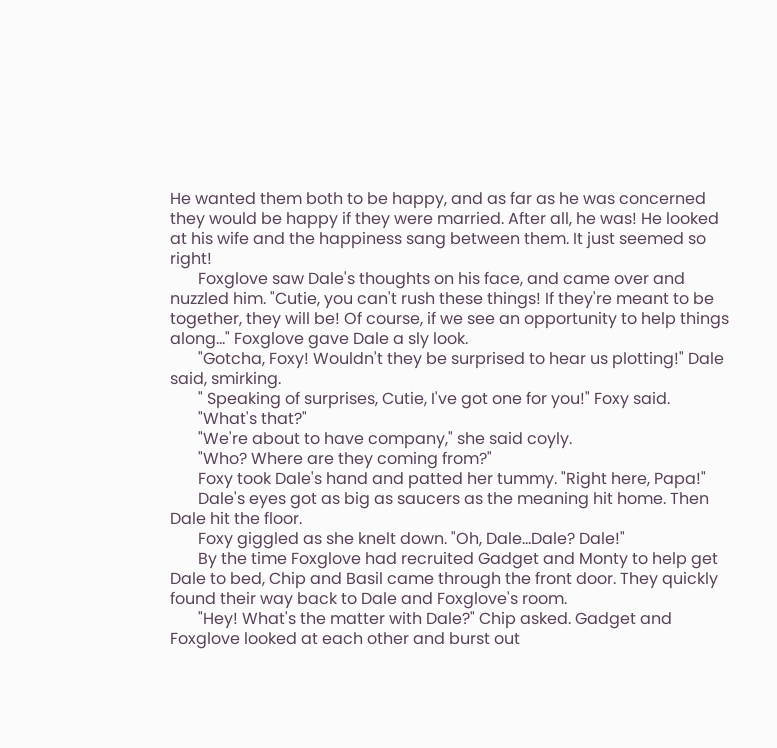He wanted them both to be happy, and as far as he was concerned they would be happy if they were married. After all, he was! He looked at his wife and the happiness sang between them. It just seemed so right!
       Foxglove saw Dale's thoughts on his face, and came over and nuzzled him. "Cutie, you can't rush these things! If they're meant to be together, they will be! Of course, if we see an opportunity to help things along..." Foxglove gave Dale a sly look.
       "Gotcha, Foxy! Wouldn't they be surprised to hear us plotting!" Dale said, smirking.
       " Speaking of surprises, Cutie, I've got one for you!" Foxy said.
       "What's that?"
       "We're about to have company," she said coyly.
       "Who? Where are they coming from?"
       Foxy took Dale's hand and patted her tummy. "Right here, Papa!"
       Dale's eyes got as big as saucers as the meaning hit home. Then Dale hit the floor.
       Foxy giggled as she knelt down. "Oh, Dale...Dale? Dale!"
       By the time Foxglove had recruited Gadget and Monty to help get Dale to bed, Chip and Basil came through the front door. They quickly found their way back to Dale and Foxglove's room.
       "Hey! What's the matter with Dale?" Chip asked. Gadget and Foxglove looked at each other and burst out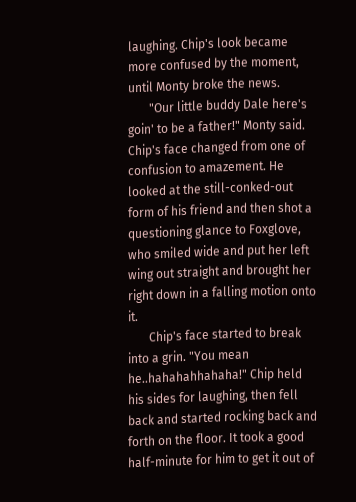laughing. Chip's look became more confused by the moment, until Monty broke the news.
       "Our little buddy Dale here's goin' to be a father!" Monty said. Chip's face changed from one of confusion to amazement. He looked at the still-conked-out form of his friend and then shot a questioning glance to Foxglove, who smiled wide and put her left wing out straight and brought her right down in a falling motion onto it.
       Chip's face started to break into a grin. "You mean he..hahahahhahaha!" Chip held his sides for laughing, then fell back and started rocking back and forth on the floor. It took a good half-minute for him to get it out of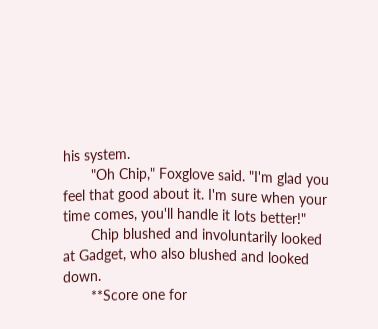his system.
       "Oh Chip," Foxglove said. "I'm glad you feel that good about it. I'm sure when your time comes, you'll handle it lots better!"
       Chip blushed and involuntarily looked at Gadget, who also blushed and looked down.
       **Score one for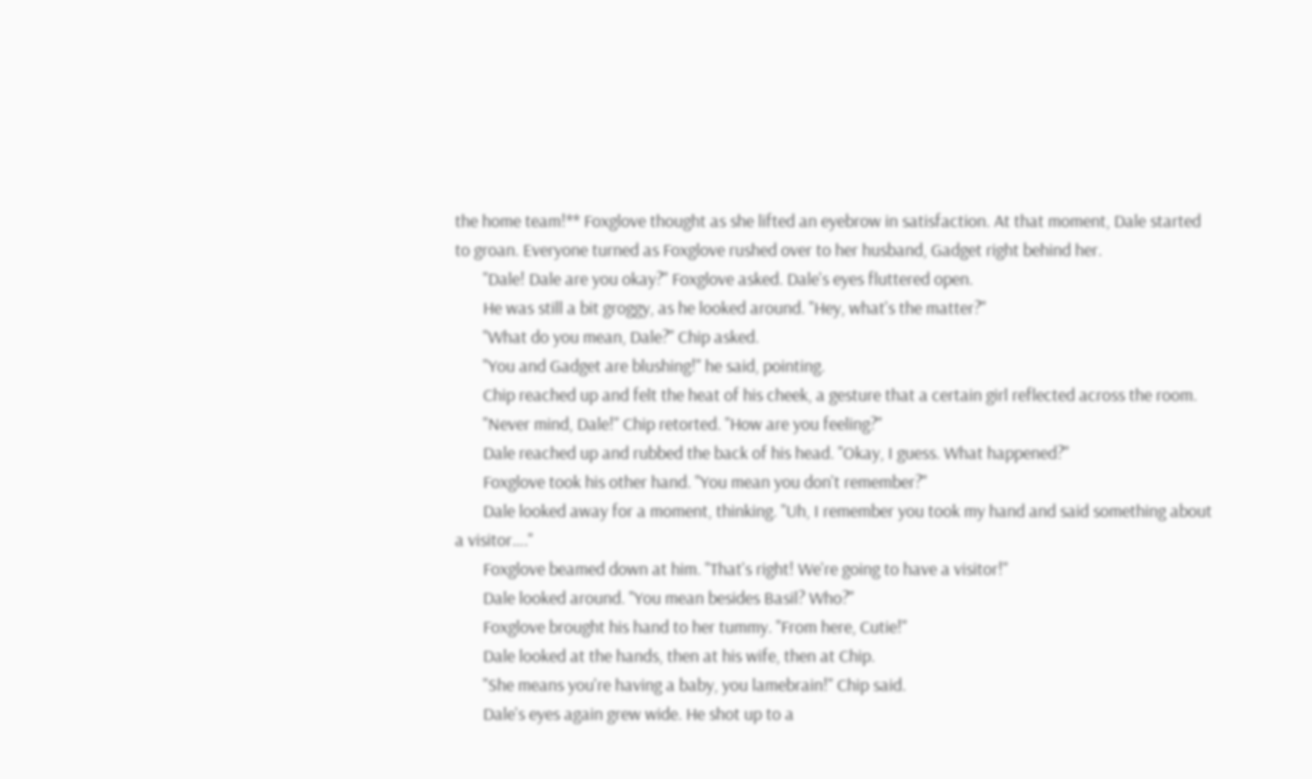the home team!** Foxglove thought as she lifted an eyebrow in satisfaction. At that moment, Dale started to groan. Everyone turned as Foxglove rushed over to her husband, Gadget right behind her.
       "Dale! Dale are you okay?" Foxglove asked. Dale's eyes fluttered open.
       He was still a bit groggy, as he looked around. "Hey, what's the matter?"
       "What do you mean, Dale?" Chip asked.
       "You and Gadget are blushing!" he said, pointing.
       Chip reached up and felt the heat of his cheek, a gesture that a certain girl reflected across the room.
       "Never mind, Dale!" Chip retorted. "How are you feeling?"
       Dale reached up and rubbed the back of his head. "Okay, I guess. What happened?"
       Foxglove took his other hand. "You mean you don't remember?"
       Dale looked away for a moment, thinking. "Uh, I remember you took my hand and said something about a visitor…."
       Foxglove beamed down at him. "That's right! We're going to have a visitor!"
       Dale looked around. "You mean besides Basil? Who?"
       Foxglove brought his hand to her tummy. "From here, Cutie!"
       Dale looked at the hands, then at his wife, then at Chip.
       "She means you're having a baby, you lamebrain!" Chip said.
       Dale's eyes again grew wide. He shot up to a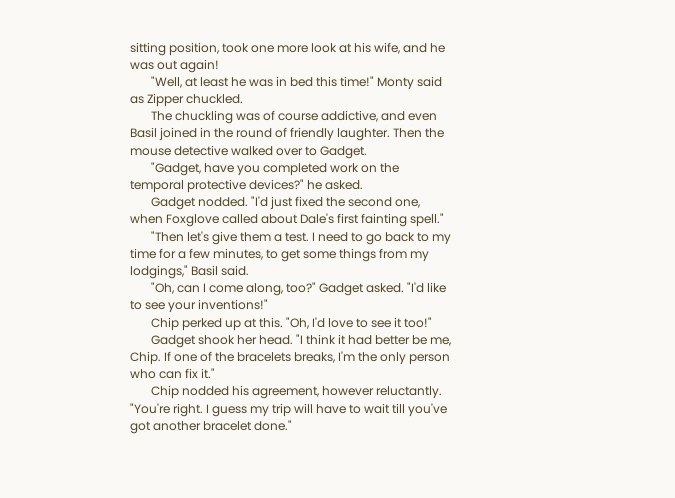sitting position, took one more look at his wife, and he was out again!
       "Well, at least he was in bed this time!" Monty said as Zipper chuckled.
       The chuckling was of course addictive, and even Basil joined in the round of friendly laughter. Then the mouse detective walked over to Gadget.
       "Gadget, have you completed work on the temporal protective devices?" he asked.
       Gadget nodded. "I'd just fixed the second one, when Foxglove called about Dale's first fainting spell."
       "Then let's give them a test. I need to go back to my time for a few minutes, to get some things from my lodgings," Basil said.
       "Oh, can I come along, too?" Gadget asked. "I'd like to see your inventions!"
       Chip perked up at this. "Oh, I'd love to see it too!"
       Gadget shook her head. "I think it had better be me, Chip. If one of the bracelets breaks, I'm the only person who can fix it."
       Chip nodded his agreement, however reluctantly. "You're right. I guess my trip will have to wait till you've got another bracelet done."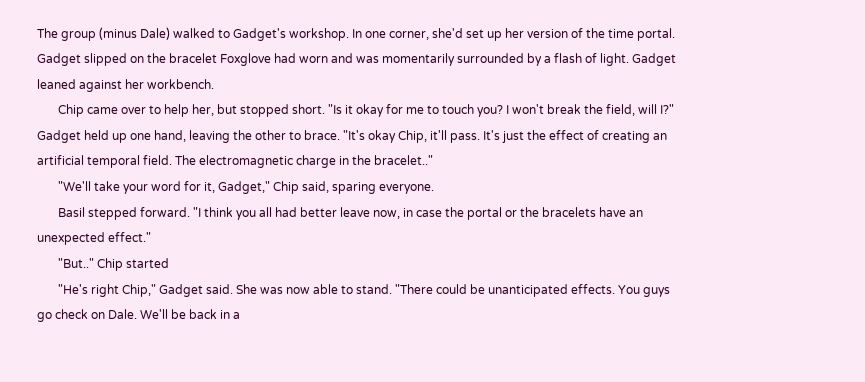The group (minus Dale) walked to Gadget's workshop. In one corner, she'd set up her version of the time portal. Gadget slipped on the bracelet Foxglove had worn and was momentarily surrounded by a flash of light. Gadget leaned against her workbench.
       Chip came over to help her, but stopped short. "Is it okay for me to touch you? I won't break the field, will I?" Gadget held up one hand, leaving the other to brace. "It's okay Chip, it'll pass. It's just the effect of creating an artificial temporal field. The electromagnetic charge in the bracelet.."
       "We'll take your word for it, Gadget," Chip said, sparing everyone.
       Basil stepped forward. "I think you all had better leave now, in case the portal or the bracelets have an unexpected effect."
       "But.." Chip started
       "He's right Chip," Gadget said. She was now able to stand. "There could be unanticipated effects. You guys go check on Dale. We'll be back in a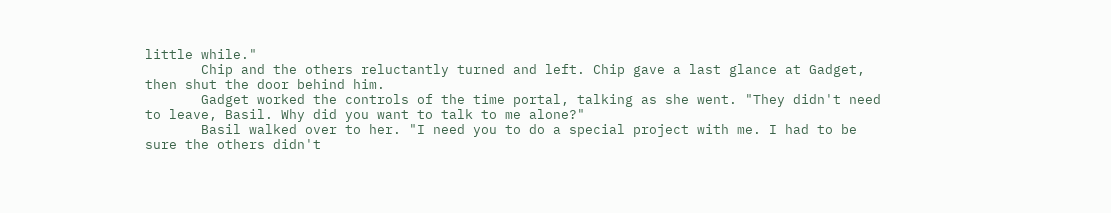little while."
       Chip and the others reluctantly turned and left. Chip gave a last glance at Gadget, then shut the door behind him.
       Gadget worked the controls of the time portal, talking as she went. "They didn't need to leave, Basil. Why did you want to talk to me alone?"
       Basil walked over to her. "I need you to do a special project with me. I had to be sure the others didn't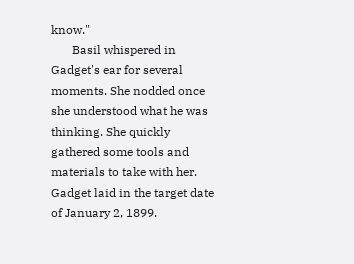know."
       Basil whispered in Gadget's ear for several moments. She nodded once she understood what he was thinking. She quickly gathered some tools and materials to take with her. Gadget laid in the target date of January 2, 1899.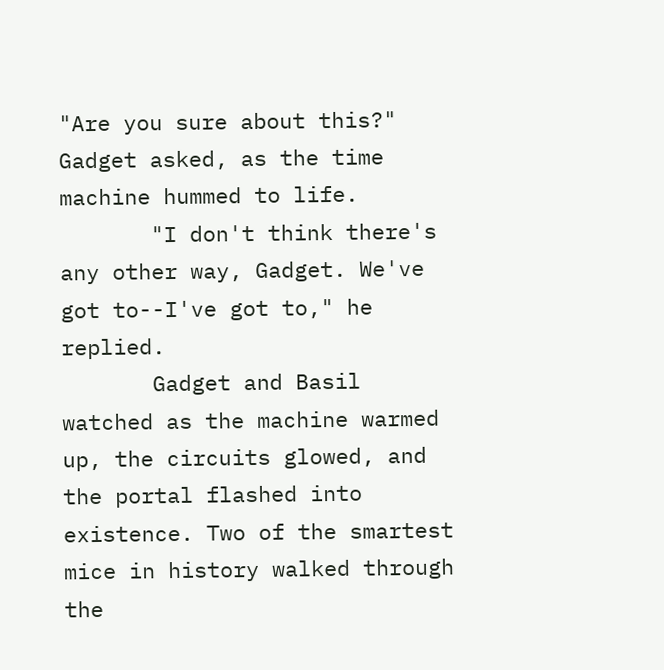"Are you sure about this?" Gadget asked, as the time machine hummed to life.
       "I don't think there's any other way, Gadget. We've got to--I've got to," he replied.
       Gadget and Basil watched as the machine warmed up, the circuits glowed, and the portal flashed into existence. Two of the smartest mice in history walked through the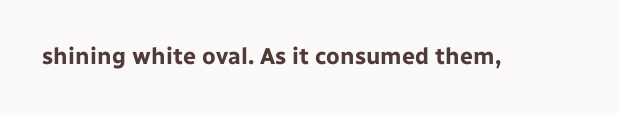shining white oval. As it consumed them,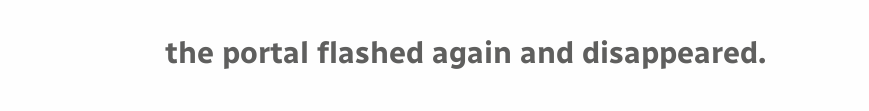the portal flashed again and disappeared.